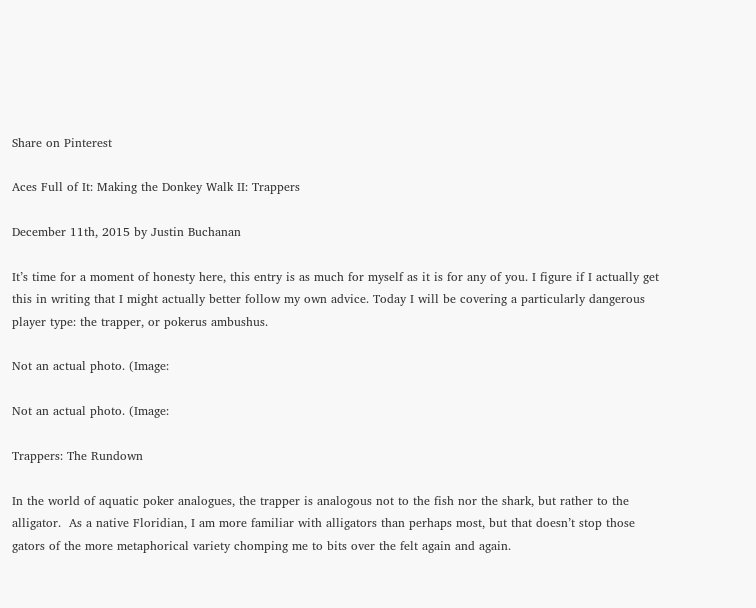Share on Pinterest

Aces Full of It: Making the Donkey Walk II: Trappers

December 11th, 2015 by Justin Buchanan

It’s time for a moment of honesty here, this entry is as much for myself as it is for any of you. I figure if I actually get this in writing that I might actually better follow my own advice. Today I will be covering a particularly dangerous player type: the trapper, or pokerus ambushus.

Not an actual photo. (Image:

Not an actual photo. (Image:

Trappers: The Rundown

In the world of aquatic poker analogues, the trapper is analogous not to the fish nor the shark, but rather to the alligator.  As a native Floridian, I am more familiar with alligators than perhaps most, but that doesn’t stop those gators of the more metaphorical variety chomping me to bits over the felt again and again.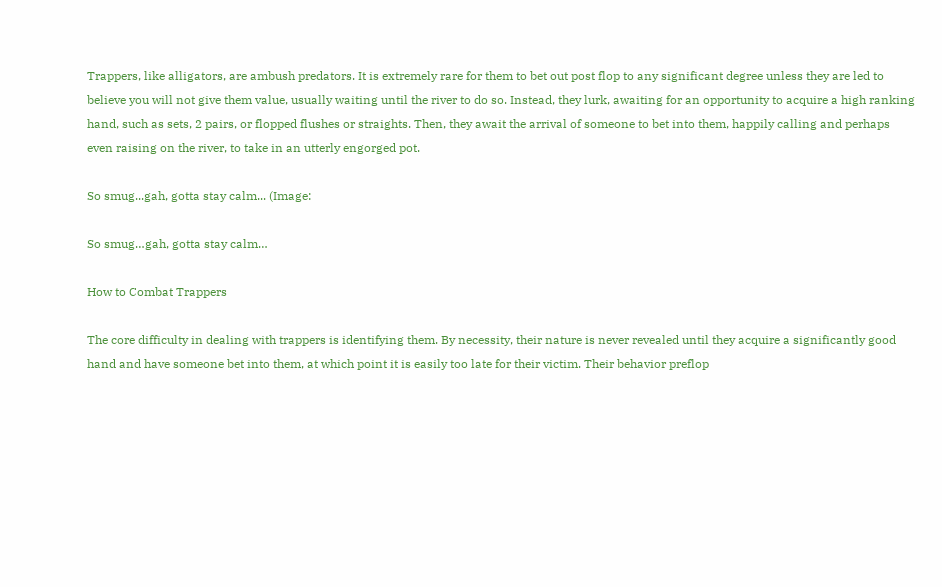Trappers, like alligators, are ambush predators. It is extremely rare for them to bet out post flop to any significant degree unless they are led to believe you will not give them value, usually waiting until the river to do so. Instead, they lurk, awaiting for an opportunity to acquire a high ranking hand, such as sets, 2 pairs, or flopped flushes or straights. Then, they await the arrival of someone to bet into them, happily calling and perhaps even raising on the river, to take in an utterly engorged pot.

So smug...gah, gotta stay calm... (Image:

So smug…gah, gotta stay calm…

How to Combat Trappers

The core difficulty in dealing with trappers is identifying them. By necessity, their nature is never revealed until they acquire a significantly good hand and have someone bet into them, at which point it is easily too late for their victim. Their behavior preflop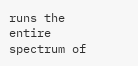runs the entire spectrum of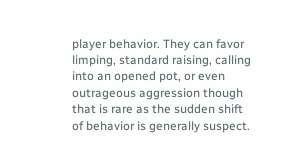player behavior. They can favor limping, standard raising, calling into an opened pot, or even outrageous aggression though that is rare as the sudden shift of behavior is generally suspect.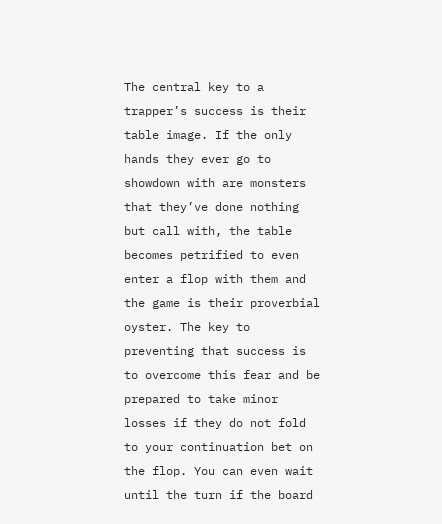The central key to a trapper’s success is their table image. If the only hands they ever go to showdown with are monsters that they’ve done nothing but call with, the table becomes petrified to even enter a flop with them and the game is their proverbial oyster. The key to preventing that success is to overcome this fear and be prepared to take minor losses if they do not fold to your continuation bet on the flop. You can even wait until the turn if the board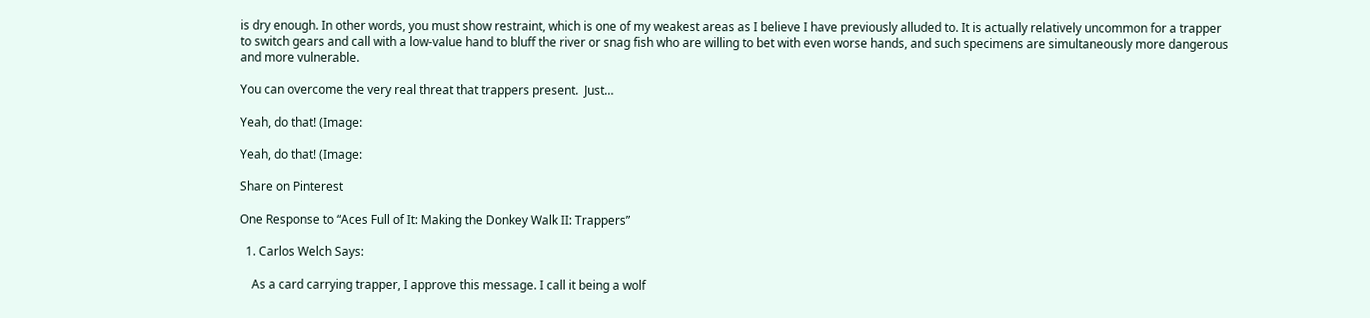is dry enough. In other words, you must show restraint, which is one of my weakest areas as I believe I have previously alluded to. It is actually relatively uncommon for a trapper to switch gears and call with a low-value hand to bluff the river or snag fish who are willing to bet with even worse hands, and such specimens are simultaneously more dangerous and more vulnerable.

You can overcome the very real threat that trappers present.  Just…

Yeah, do that! (Image:

Yeah, do that! (Image:

Share on Pinterest

One Response to “Aces Full of It: Making the Donkey Walk II: Trappers”

  1. Carlos Welch Says:

    As a card carrying trapper, I approve this message. I call it being a wolf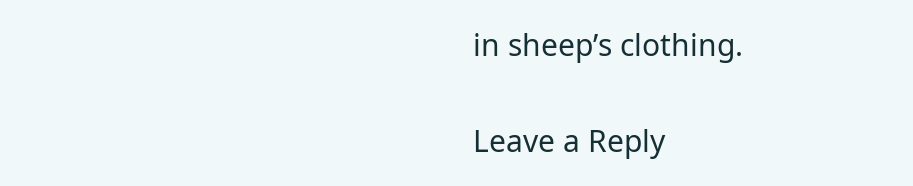in sheep’s clothing.

Leave a Reply